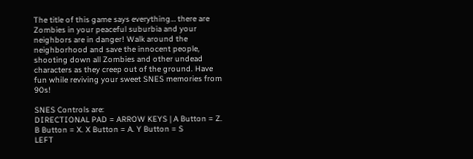The title of this game says everything… there are Zombies in your peaceful suburbia and your neighbors are in danger! Walk around the neighborhood and save the innocent people, shooting down all Zombies and other undead characters as they creep out of the ground. Have fun while reviving your sweet SNES memories from 90s!

SNES Controls are:
DIRECTIONAL PAD = ARROW KEYS | A Button = Z. B Button = X. X Button = A. Y Button = S
LEFT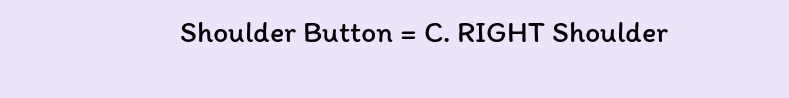Shoulder Button = C. RIGHT Shoulder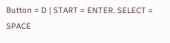Button = D | START = ENTER. SELECT = SPACE